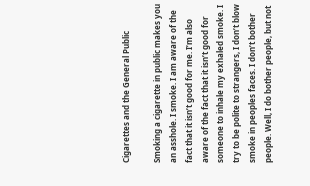Cigarettes and the General Public

Smoking a cigarette in public makes you an asshole. I smoke. I am aware of the fact that it isn’t good for me. I’m also aware of the fact that it isn’t good for someone to inhale my exhaled smoke. I try to be polite to strangers, I don’t blow smoke in peoples faces. I don’t bother people. Well, I do bother people, but not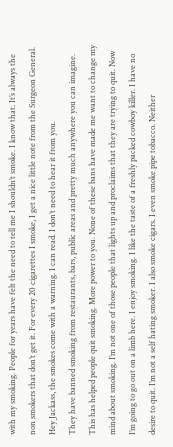with my smoking. People for years have felt the need to tell me I shouldn’t smoke. I know that. It’s always the non smokers that don’t get it. For every 20 cigarettes I smoke, I get a nice little note from the Surgeon General.
Hey Jackass, the smokes come with a warning. I can read. I don’t need to hear it from you.
They have banned smoking from restaurants, bars, public areas and pretty much anywhere you can imagine. This has helped people quit smoking. More power to you. None of these bans have made me want to change my mind about smoking. I’m not one of those people that lights up and proclaims that they are trying to quit. Now I’m going to go out on a limb here. I enjoy smoking. I like the taste of a freshly packed cowboy killer. I have no desire to quit. I’m not a self hating smoker. I also smoke cigars. I even smoke pipe tobacco. Neither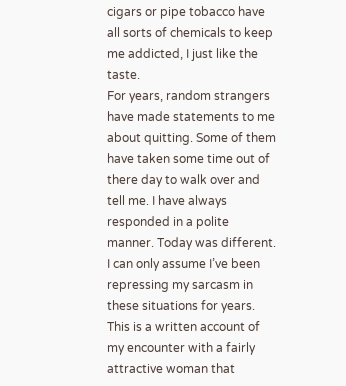cigars or pipe tobacco have all sorts of chemicals to keep me addicted, I just like the taste.
For years, random strangers have made statements to me about quitting. Some of them have taken some time out of there day to walk over and tell me. I have always responded in a polite manner. Today was different. I can only assume I’ve been repressing my sarcasm in these situations for years. This is a written account of my encounter with a fairly attractive woman that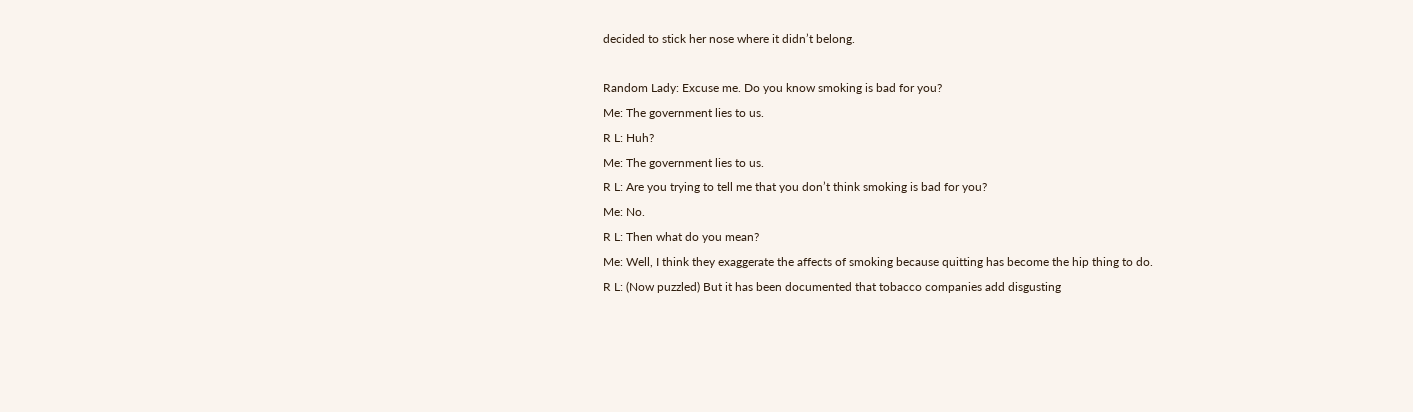decided to stick her nose where it didn’t belong.

Random Lady: Excuse me. Do you know smoking is bad for you?
Me: The government lies to us.
R L: Huh?
Me: The government lies to us.
R L: Are you trying to tell me that you don’t think smoking is bad for you?
Me: No.
R L: Then what do you mean?
Me: Well, I think they exaggerate the affects of smoking because quitting has become the hip thing to do.
R L: (Now puzzled) But it has been documented that tobacco companies add disgusting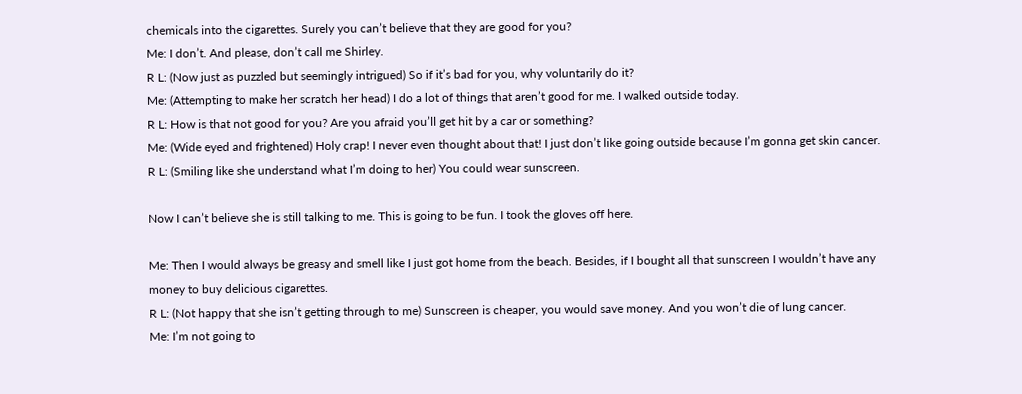chemicals into the cigarettes. Surely you can’t believe that they are good for you?
Me: I don’t. And please, don’t call me Shirley.
R L: (Now just as puzzled but seemingly intrigued) So if it’s bad for you, why voluntarily do it?
Me: (Attempting to make her scratch her head) I do a lot of things that aren’t good for me. I walked outside today.
R L: How is that not good for you? Are you afraid you’ll get hit by a car or something?
Me: (Wide eyed and frightened) Holy crap! I never even thought about that! I just don’t like going outside because I’m gonna get skin cancer.
R L: (Smiling like she understand what I’m doing to her) You could wear sunscreen.

Now I can’t believe she is still talking to me. This is going to be fun. I took the gloves off here.

Me: Then I would always be greasy and smell like I just got home from the beach. Besides, if I bought all that sunscreen I wouldn’t have any money to buy delicious cigarettes.
R L: (Not happy that she isn’t getting through to me) Sunscreen is cheaper, you would save money. And you won’t die of lung cancer.
Me: I’m not going to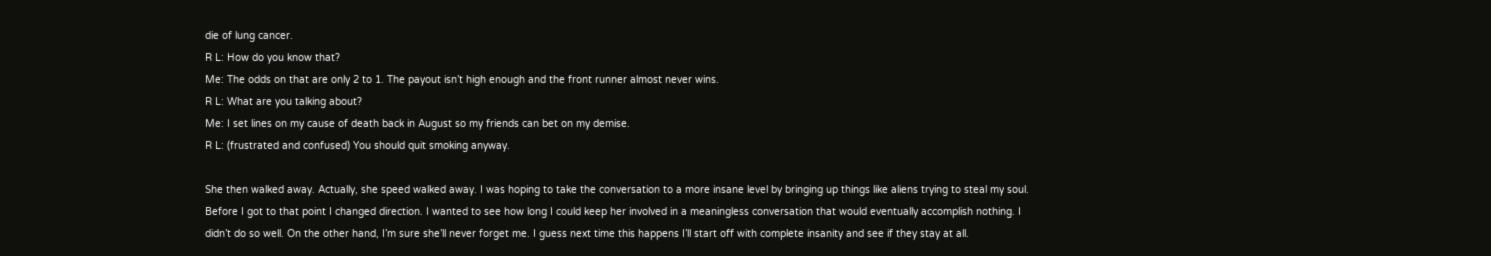die of lung cancer.
R L: How do you know that?
Me: The odds on that are only 2 to 1. The payout isn’t high enough and the front runner almost never wins.
R L: What are you talking about?
Me: I set lines on my cause of death back in August so my friends can bet on my demise.
R L: (frustrated and confused) You should quit smoking anyway.

She then walked away. Actually, she speed walked away. I was hoping to take the conversation to a more insane level by bringing up things like aliens trying to steal my soul. Before I got to that point I changed direction. I wanted to see how long I could keep her involved in a meaningless conversation that would eventually accomplish nothing. I didn’t do so well. On the other hand, I’m sure she’ll never forget me. I guess next time this happens I’ll start off with complete insanity and see if they stay at all.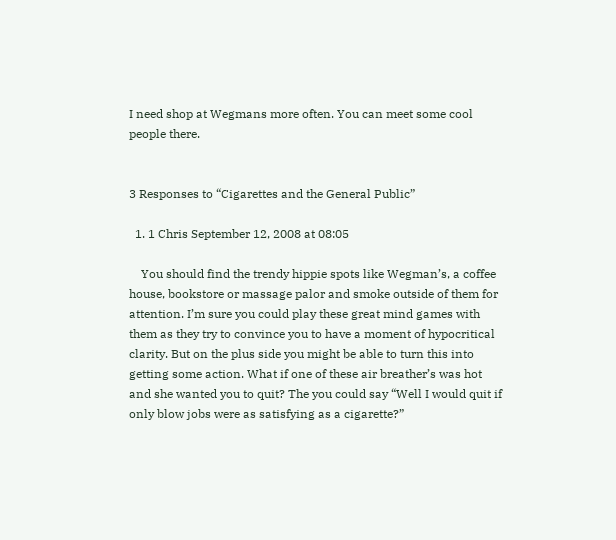I need shop at Wegmans more often. You can meet some cool people there.


3 Responses to “Cigarettes and the General Public”

  1. 1 Chris September 12, 2008 at 08:05

    You should find the trendy hippie spots like Wegman’s, a coffee house, bookstore or massage palor and smoke outside of them for attention. I’m sure you could play these great mind games with them as they try to convince you to have a moment of hypocritical clarity. But on the plus side you might be able to turn this into getting some action. What if one of these air breather’s was hot and she wanted you to quit? The you could say “Well I would quit if only blow jobs were as satisfying as a cigarette?”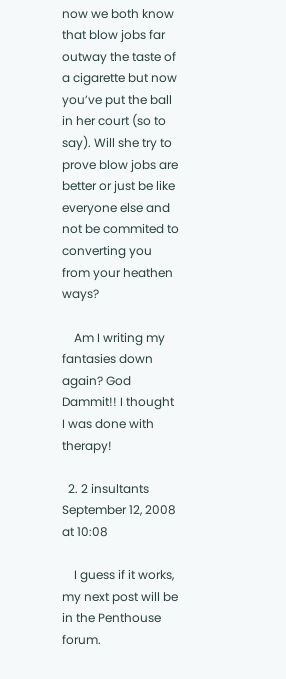now we both know that blow jobs far outway the taste of a cigarette but now you’ve put the ball in her court (so to say). Will she try to prove blow jobs are better or just be like everyone else and not be commited to converting you from your heathen ways?

    Am I writing my fantasies down again? God Dammit!! I thought I was done with therapy!

  2. 2 insultants September 12, 2008 at 10:08

    I guess if it works, my next post will be in the Penthouse forum.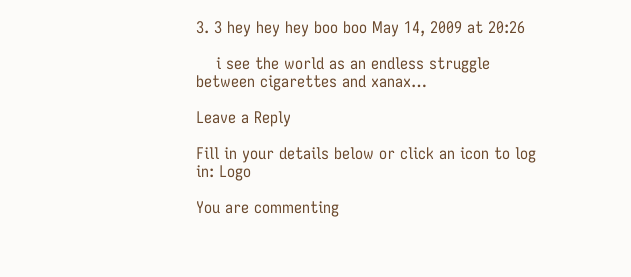3. 3 hey hey hey boo boo May 14, 2009 at 20:26

    i see the world as an endless struggle between cigarettes and xanax…

Leave a Reply

Fill in your details below or click an icon to log in: Logo

You are commenting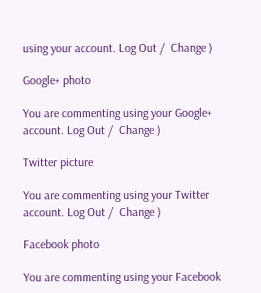using your account. Log Out /  Change )

Google+ photo

You are commenting using your Google+ account. Log Out /  Change )

Twitter picture

You are commenting using your Twitter account. Log Out /  Change )

Facebook photo

You are commenting using your Facebook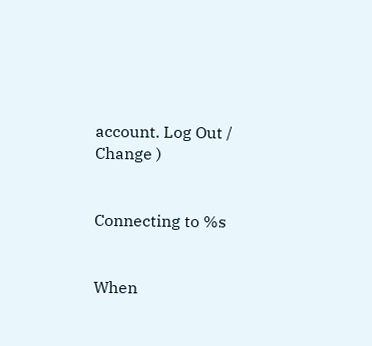account. Log Out /  Change )


Connecting to %s


When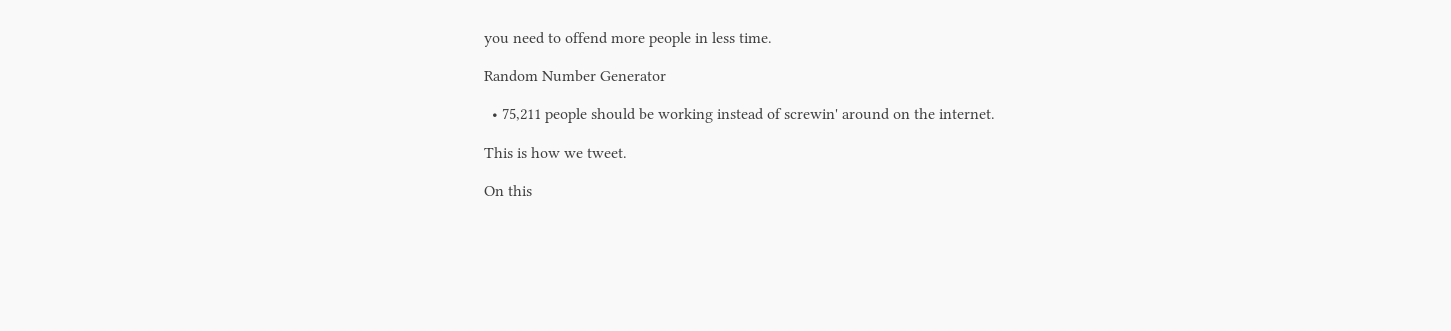you need to offend more people in less time.

Random Number Generator

  • 75,211 people should be working instead of screwin' around on the internet.

This is how we tweet.

On this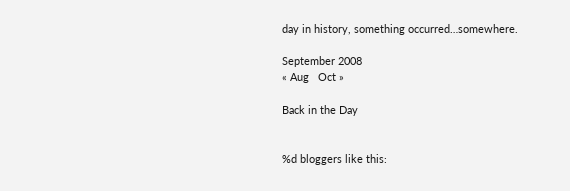day in history, something occurred…somewhere.

September 2008
« Aug   Oct »

Back in the Day


%d bloggers like this: